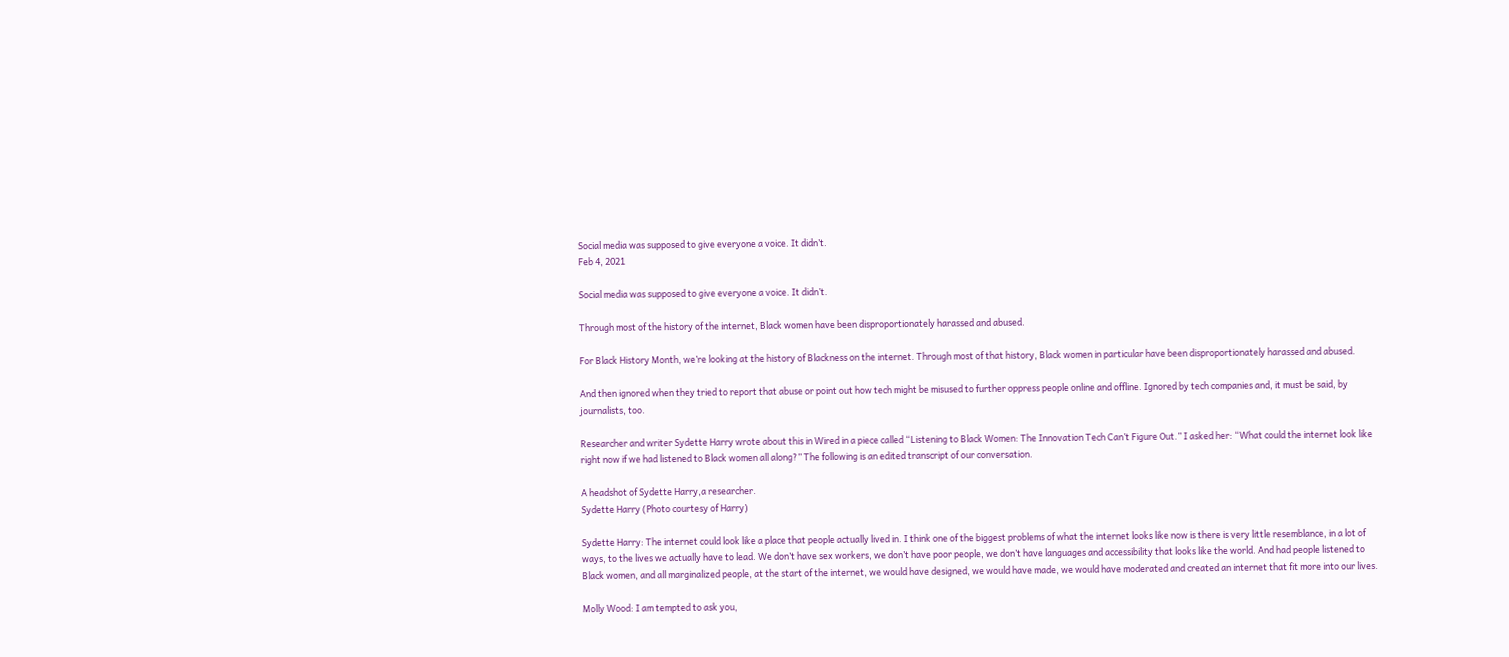Social media was supposed to give everyone a voice. It didn’t.
Feb 4, 2021

Social media was supposed to give everyone a voice. It didn’t.

Through most of the history of the internet, Black women have been disproportionately harassed and abused.

For Black History Month, we’re looking at the history of Blackness on the internet. Through most of that history, Black women in particular have been disproportionately harassed and abused.

And then ignored when they tried to report that abuse or point out how tech might be misused to further oppress people online and offline. Ignored by tech companies and, it must be said, by journalists, too.

Researcher and writer Sydette Harry wrote about this in Wired in a piece called “Listening to Black Women: The Innovation Tech Can’t Figure Out.” I asked her: “What could the internet look like right now if we had listened to Black women all along?” The following is an edited transcript of our conversation.

A headshot of Sydette Harry,a researcher.
Sydette Harry (Photo courtesy of Harry)

Sydette Harry: The internet could look like a place that people actually lived in. I think one of the biggest problems of what the internet looks like now is there is very little resemblance, in a lot of ways, to the lives we actually have to lead. We don’t have sex workers, we don’t have poor people, we don’t have languages and accessibility that looks like the world. And had people listened to Black women, and all marginalized people, at the start of the internet, we would have designed, we would have made, we would have moderated and created an internet that fit more into our lives.

Molly Wood: I am tempted to ask you,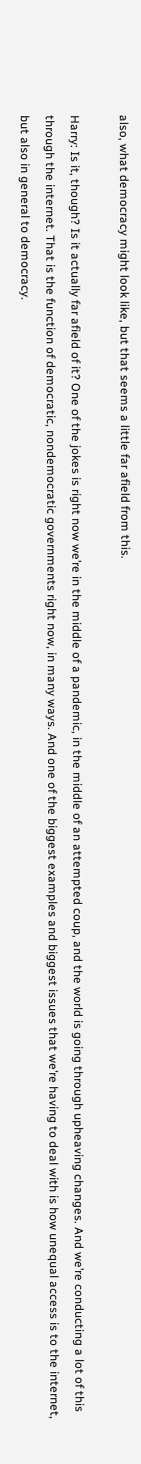also, what democracy might look like, but that seems a little far afield from this.

Harry: Is it, though? Is it actually far afield of it? One of the jokes is right now we’re in the middle of a pandemic, in the middle of an attempted coup, and the world is going through upheaving changes. And we’re conducting a lot of this through the internet. That is the function of democratic, nondemocratic governments right now, in many ways. And one of the biggest examples and biggest issues that we’re having to deal with is how unequal access is to the internet, but also in general to democracy.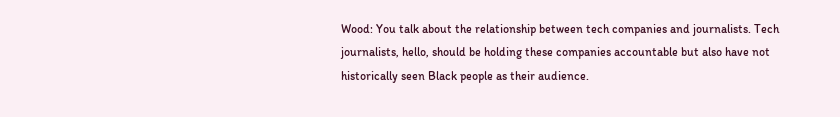Wood: You talk about the relationship between tech companies and journalists. Tech journalists, hello, should be holding these companies accountable but also have not historically seen Black people as their audience.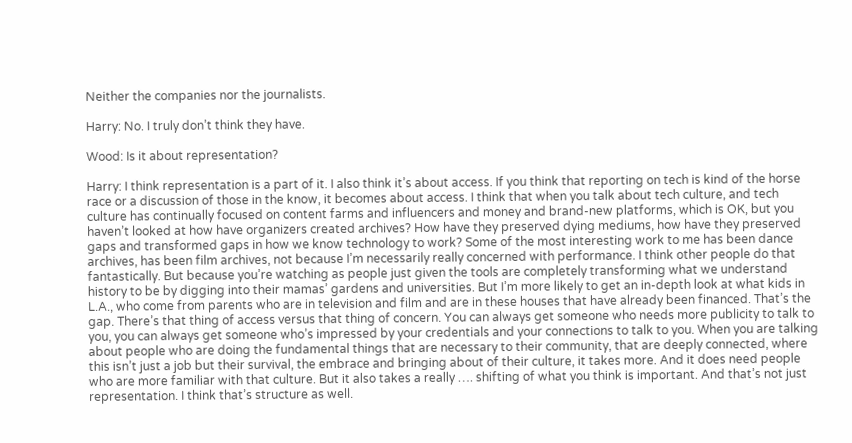Neither the companies nor the journalists.

Harry: No. I truly don’t think they have.

Wood: Is it about representation?

Harry: I think representation is a part of it. I also think it’s about access. If you think that reporting on tech is kind of the horse race or a discussion of those in the know, it becomes about access. I think that when you talk about tech culture, and tech culture has continually focused on content farms and influencers and money and brand-new platforms, which is OK, but you haven’t looked at how have organizers created archives? How have they preserved dying mediums, how have they preserved gaps and transformed gaps in how we know technology to work? Some of the most interesting work to me has been dance archives, has been film archives, not because I’m necessarily really concerned with performance. I think other people do that fantastically. But because you’re watching as people just given the tools are completely transforming what we understand history to be by digging into their mamas’ gardens and universities. But I’m more likely to get an in-depth look at what kids in L.A., who come from parents who are in television and film and are in these houses that have already been financed. That’s the gap. There’s that thing of access versus that thing of concern. You can always get someone who needs more publicity to talk to you, you can always get someone who’s impressed by your credentials and your connections to talk to you. When you are talking about people who are doing the fundamental things that are necessary to their community, that are deeply connected, where this isn’t just a job but their survival, the embrace and bringing about of their culture, it takes more. And it does need people who are more familiar with that culture. But it also takes a really …. shifting of what you think is important. And that’s not just representation. I think that’s structure as well.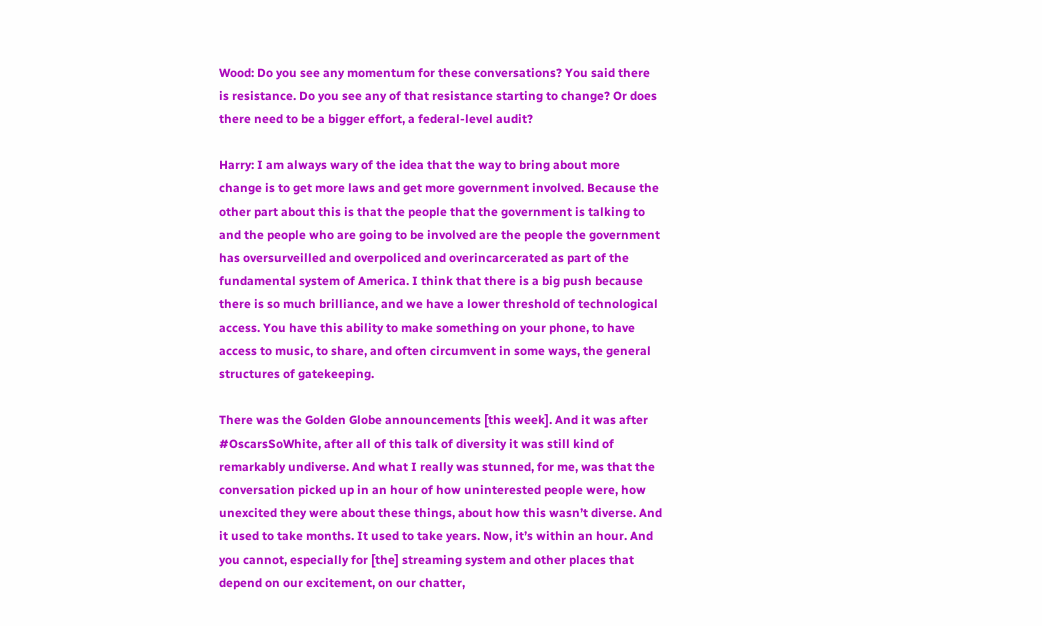Wood: Do you see any momentum for these conversations? You said there is resistance. Do you see any of that resistance starting to change? Or does there need to be a bigger effort, a federal-level audit?

Harry: I am always wary of the idea that the way to bring about more change is to get more laws and get more government involved. Because the other part about this is that the people that the government is talking to and the people who are going to be involved are the people the government has oversurveilled and overpoliced and overincarcerated as part of the fundamental system of America. I think that there is a big push because there is so much brilliance, and we have a lower threshold of technological access. You have this ability to make something on your phone, to have access to music, to share, and often circumvent in some ways, the general structures of gatekeeping.

There was the Golden Globe announcements [this week]. And it was after #OscarsSoWhite, after all of this talk of diversity it was still kind of remarkably undiverse. And what I really was stunned, for me, was that the conversation picked up in an hour of how uninterested people were, how unexcited they were about these things, about how this wasn’t diverse. And it used to take months. It used to take years. Now, it’s within an hour. And you cannot, especially for [the] streaming system and other places that depend on our excitement, on our chatter,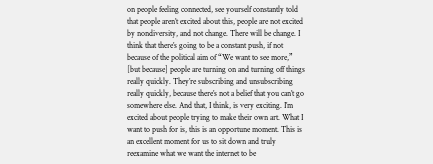on people feeling connected, see yourself constantly told that people aren’t excited about this, people are not excited by nondiversity, and not change. There will be change. I think that there’s going to be a constant push, if not because of the political aim of “We want to see more,” [but because] people are turning on and turning off things really quickly. They’re subscribing and unsubscribing really quickly, because there’s not a belief that you can’t go somewhere else. And that, I think, is very exciting. I’m excited about people trying to make their own art. What I want to push for is, this is an opportune moment. This is an excellent moment for us to sit down and truly reexamine what we want the internet to be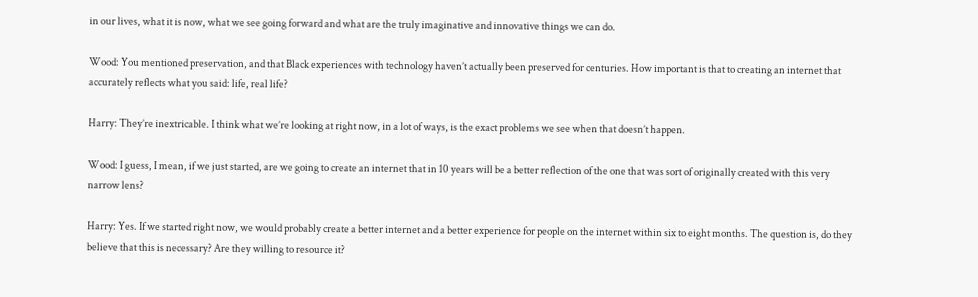in our lives, what it is now, what we see going forward and what are the truly imaginative and innovative things we can do.

Wood: You mentioned preservation, and that Black experiences with technology haven’t actually been preserved for centuries. How important is that to creating an internet that accurately reflects what you said: life, real life?

Harry: They’re inextricable. I think what we’re looking at right now, in a lot of ways, is the exact problems we see when that doesn’t happen.

Wood: I guess, I mean, if we just started, are we going to create an internet that in 10 years will be a better reflection of the one that was sort of originally created with this very narrow lens?

Harry: Yes. If we started right now, we would probably create a better internet and a better experience for people on the internet within six to eight months. The question is, do they believe that this is necessary? Are they willing to resource it?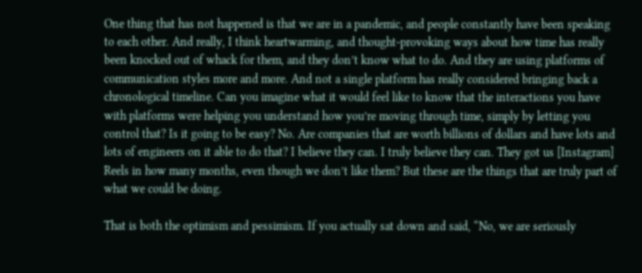One thing that has not happened is that we are in a pandemic, and people constantly have been speaking to each other. And really, I think heartwarming, and thought-provoking ways about how time has really been knocked out of whack for them, and they don’t know what to do. And they are using platforms of communication styles more and more. And not a single platform has really considered bringing back a chronological timeline. Can you imagine what it would feel like to know that the interactions you have with platforms were helping you understand how you’re moving through time, simply by letting you control that? Is it going to be easy? No. Are companies that are worth billions of dollars and have lots and lots of engineers on it able to do that? I believe they can. I truly believe they can. They got us [Instagram] Reels in how many months, even though we don’t like them? But these are the things that are truly part of what we could be doing.

That is both the optimism and pessimism. If you actually sat down and said, “No, we are seriously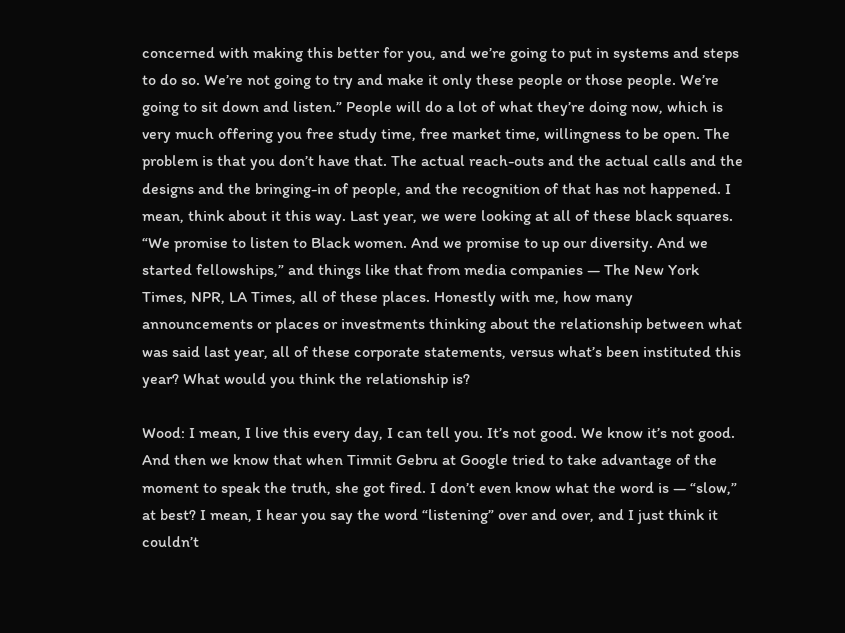concerned with making this better for you, and we’re going to put in systems and steps to do so. We’re not going to try and make it only these people or those people. We’re going to sit down and listen.” People will do a lot of what they’re doing now, which is very much offering you free study time, free market time, willingness to be open. The problem is that you don’t have that. The actual reach-outs and the actual calls and the designs and the bringing-in of people, and the recognition of that has not happened. I mean, think about it this way. Last year, we were looking at all of these black squares. “We promise to listen to Black women. And we promise to up our diversity. And we started fellowships,” and things like that from media companies — The New York Times, NPR, LA Times, all of these places. Honestly with me, how many announcements or places or investments thinking about the relationship between what was said last year, all of these corporate statements, versus what’s been instituted this year? What would you think the relationship is?

Wood: I mean, I live this every day, I can tell you. It’s not good. We know it’s not good. And then we know that when Timnit Gebru at Google tried to take advantage of the moment to speak the truth, she got fired. I don’t even know what the word is — “slow,” at best? I mean, I hear you say the word “listening” over and over, and I just think it couldn’t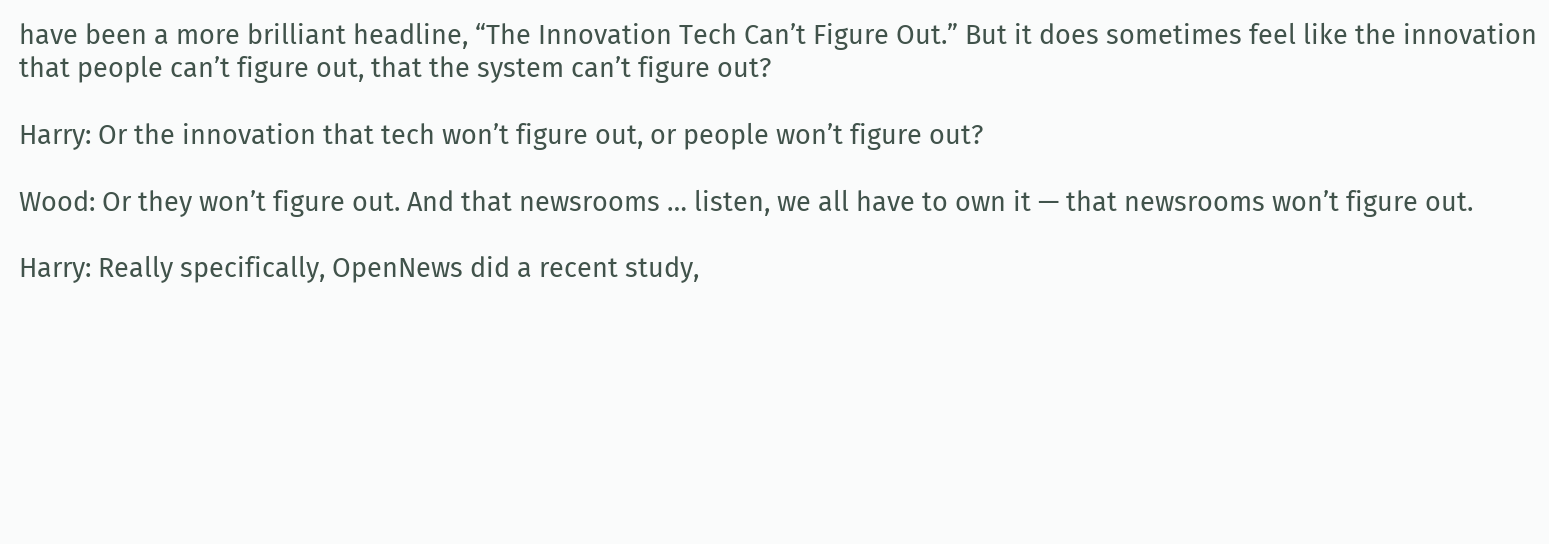have been a more brilliant headline, “The Innovation Tech Can’t Figure Out.” But it does sometimes feel like the innovation that people can’t figure out, that the system can’t figure out?

Harry: Or the innovation that tech won’t figure out, or people won’t figure out?

Wood: Or they won’t figure out. And that newsrooms … listen, we all have to own it — that newsrooms won’t figure out.

Harry: Really specifically, OpenNews did a recent study,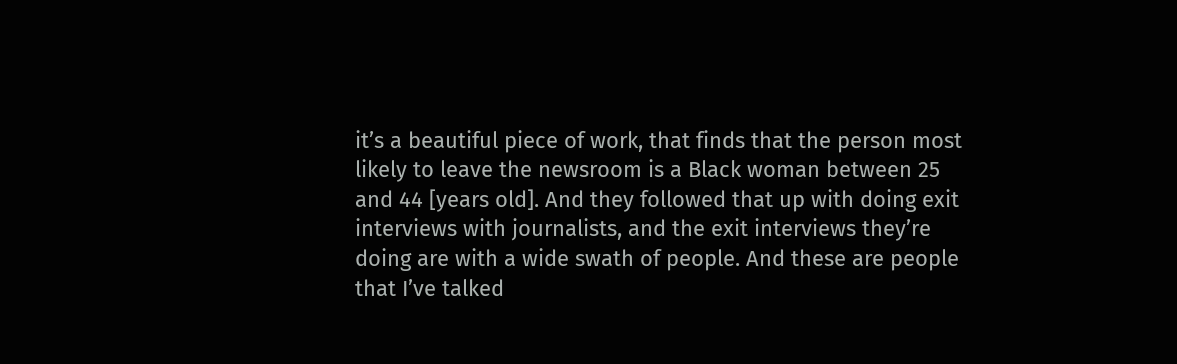it’s a beautiful piece of work, that finds that the person most likely to leave the newsroom is a Black woman between 25 and 44 [years old]. And they followed that up with doing exit interviews with journalists, and the exit interviews they’re doing are with a wide swath of people. And these are people that I’ve talked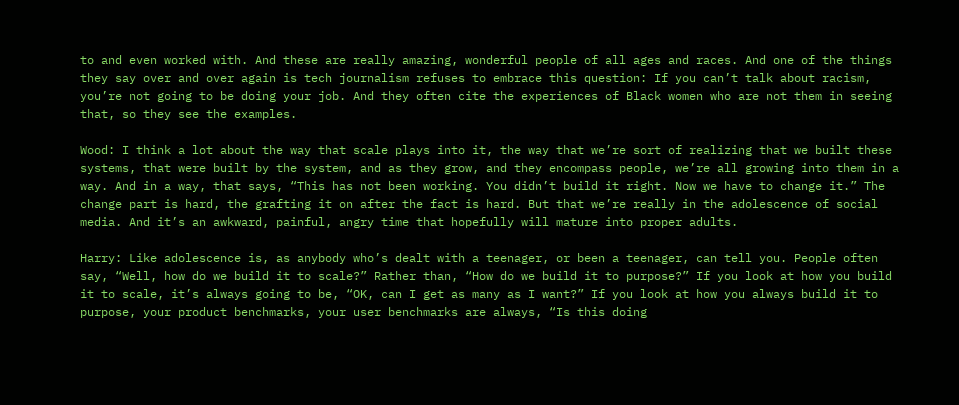to and even worked with. And these are really amazing, wonderful people of all ages and races. And one of the things they say over and over again is tech journalism refuses to embrace this question: If you can’t talk about racism, you’re not going to be doing your job. And they often cite the experiences of Black women who are not them in seeing that, so they see the examples.

Wood: I think a lot about the way that scale plays into it, the way that we’re sort of realizing that we built these systems, that were built by the system, and as they grow, and they encompass people, we’re all growing into them in a way. And in a way, that says, “This has not been working. You didn’t build it right. Now we have to change it.” The change part is hard, the grafting it on after the fact is hard. But that we’re really in the adolescence of social media. And it’s an awkward, painful, angry time that hopefully will mature into proper adults.

Harry: Like adolescence is, as anybody who’s dealt with a teenager, or been a teenager, can tell you. People often say, “Well, how do we build it to scale?” Rather than, “How do we build it to purpose?” If you look at how you build it to scale, it’s always going to be, “OK, can I get as many as I want?” If you look at how you always build it to purpose, your product benchmarks, your user benchmarks are always, “Is this doing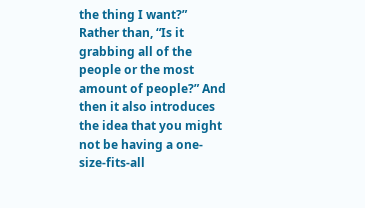the thing I want?” Rather than, “Is it grabbing all of the people or the most amount of people?” And then it also introduces the idea that you might not be having a one-size-fits-all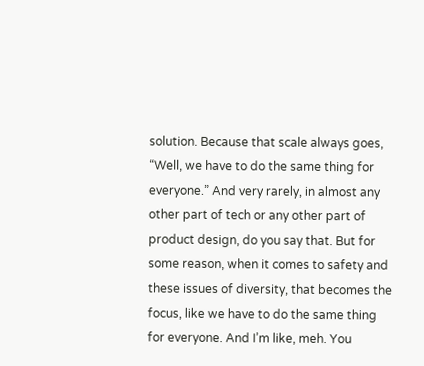solution. Because that scale always goes, “Well, we have to do the same thing for everyone.” And very rarely, in almost any other part of tech or any other part of product design, do you say that. But for some reason, when it comes to safety and these issues of diversity, that becomes the focus, like we have to do the same thing for everyone. And I’m like, meh. You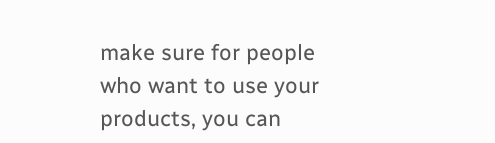make sure for people who want to use your products, you can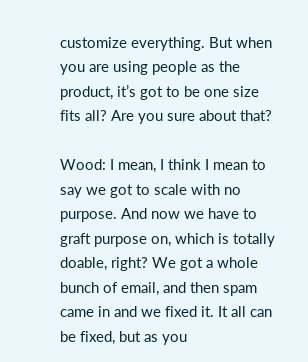customize everything. But when you are using people as the product, it’s got to be one size fits all? Are you sure about that?

Wood: I mean, I think I mean to say we got to scale with no purpose. And now we have to graft purpose on, which is totally doable, right? We got a whole bunch of email, and then spam came in and we fixed it. It all can be fixed, but as you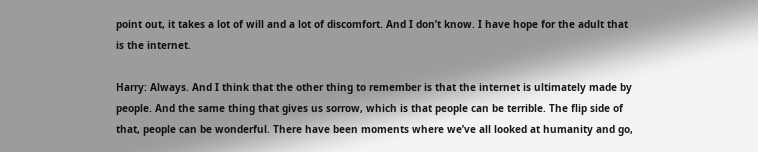point out, it takes a lot of will and a lot of discomfort. And I don’t know. I have hope for the adult that is the internet.

Harry: Always. And I think that the other thing to remember is that the internet is ultimately made by people. And the same thing that gives us sorrow, which is that people can be terrible. The flip side of that, people can be wonderful. There have been moments where we’ve all looked at humanity and go,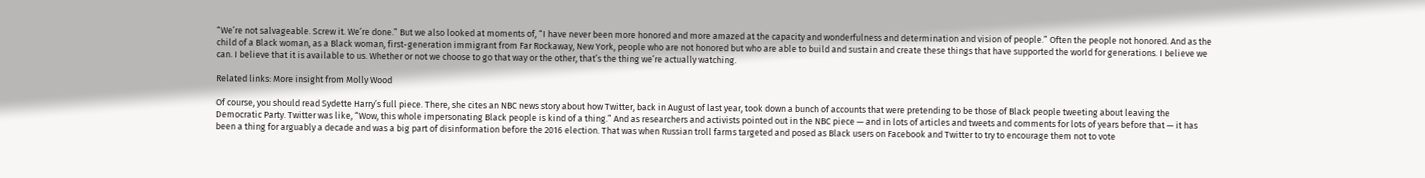“We’re not salvageable. Screw it. We’re done.” But we also looked at moments of, “I have never been more honored and more amazed at the capacity and wonderfulness and determination and vision of people.” Often the people not honored. And as the child of a Black woman, as a Black woman, first-generation immigrant from Far Rockaway, New York, people who are not honored but who are able to build and sustain and create these things that have supported the world for generations. I believe we can. I believe that it is available to us. Whether or not we choose to go that way or the other, that’s the thing we’re actually watching.

Related links: More insight from Molly Wood

Of course, you should read Sydette Harry’s full piece. There, she cites an NBC news story about how Twitter, back in August of last year, took down a bunch of accounts that were pretending to be those of Black people tweeting about leaving the Democratic Party. Twitter was like, “Wow, this whole impersonating Black people is kind of a thing.” And as researchers and activists pointed out in the NBC piece — and in lots of articles and tweets and comments for lots of years before that — it has been a thing for arguably a decade and was a big part of disinformation before the 2016 election. That was when Russian troll farms targeted and posed as Black users on Facebook and Twitter to try to encourage them not to vote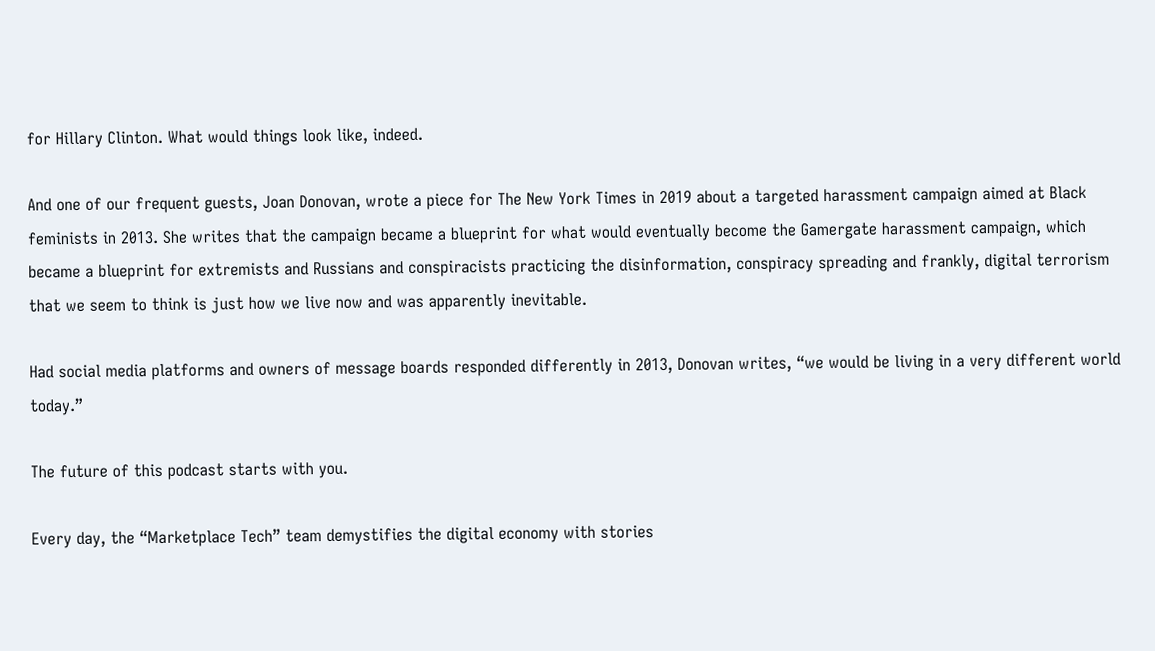for Hillary Clinton. What would things look like, indeed.

And one of our frequent guests, Joan Donovan, wrote a piece for The New York Times in 2019 about a targeted harassment campaign aimed at Black feminists in 2013. She writes that the campaign became a blueprint for what would eventually become the Gamergate harassment campaign, which became a blueprint for extremists and Russians and conspiracists practicing the disinformation, conspiracy spreading and frankly, digital terrorism that we seem to think is just how we live now and was apparently inevitable.

Had social media platforms and owners of message boards responded differently in 2013, Donovan writes, “we would be living in a very different world today.”

The future of this podcast starts with you.

Every day, the “Marketplace Tech” team demystifies the digital economy with stories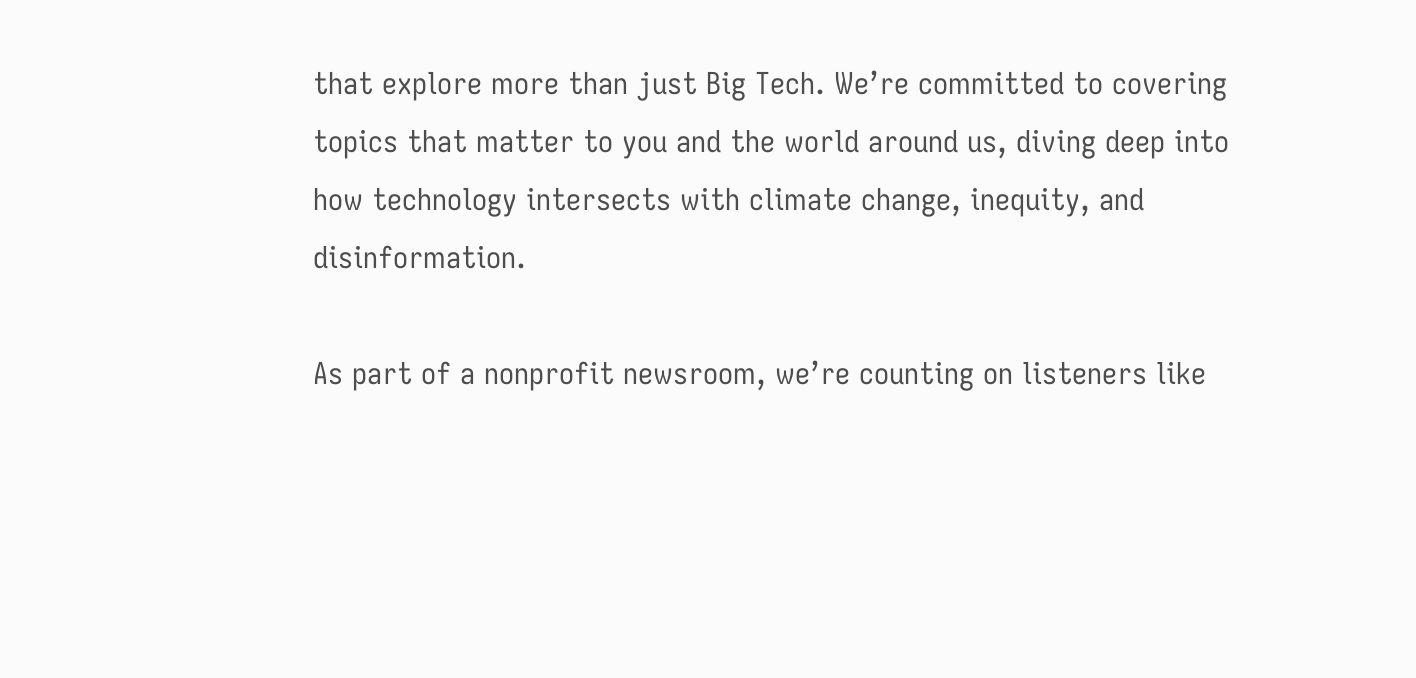that explore more than just Big Tech. We’re committed to covering topics that matter to you and the world around us, diving deep into how technology intersects with climate change, inequity, and disinformation.

As part of a nonprofit newsroom, we’re counting on listeners like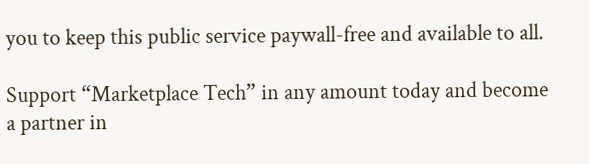you to keep this public service paywall-free and available to all.

Support “Marketplace Tech” in any amount today and become a partner in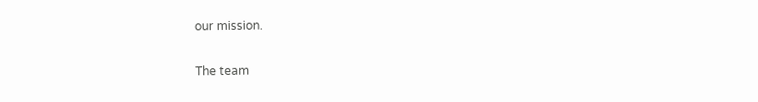our mission.

The team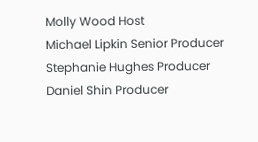Molly Wood Host
Michael Lipkin Senior Producer
Stephanie Hughes Producer
Daniel Shin Producer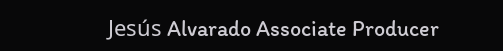Jesús Alvarado Associate Producer